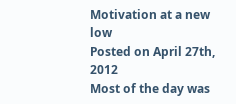Motivation at a new low
Posted on April 27th, 2012
Most of the day was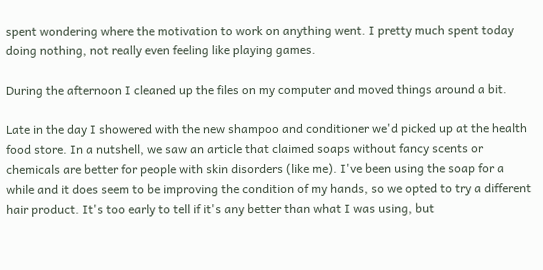spent wondering where the motivation to work on anything went. I pretty much spent today doing nothing, not really even feeling like playing games.

During the afternoon I cleaned up the files on my computer and moved things around a bit.

Late in the day I showered with the new shampoo and conditioner we'd picked up at the health food store. In a nutshell, we saw an article that claimed soaps without fancy scents or chemicals are better for people with skin disorders (like me). I've been using the soap for a while and it does seem to be improving the condition of my hands, so we opted to try a different hair product. It's too early to tell if it's any better than what I was using, but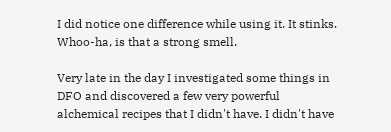I did notice one difference while using it. It stinks. Whoo-ha, is that a strong smell.

Very late in the day I investigated some things in DFO and discovered a few very powerful alchemical recipes that I didn't have. I didn't have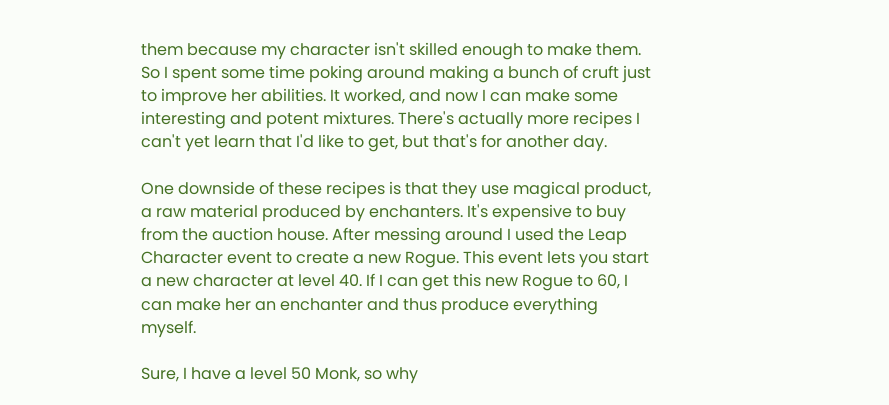them because my character isn't skilled enough to make them. So I spent some time poking around making a bunch of cruft just to improve her abilities. It worked, and now I can make some interesting and potent mixtures. There's actually more recipes I can't yet learn that I'd like to get, but that's for another day.

One downside of these recipes is that they use magical product, a raw material produced by enchanters. It's expensive to buy from the auction house. After messing around I used the Leap Character event to create a new Rogue. This event lets you start a new character at level 40. If I can get this new Rogue to 60, I can make her an enchanter and thus produce everything myself.

Sure, I have a level 50 Monk, so why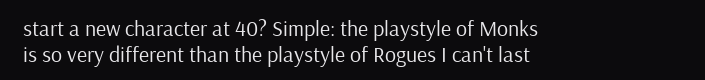start a new character at 40? Simple: the playstyle of Monks is so very different than the playstyle of Rogues I can't last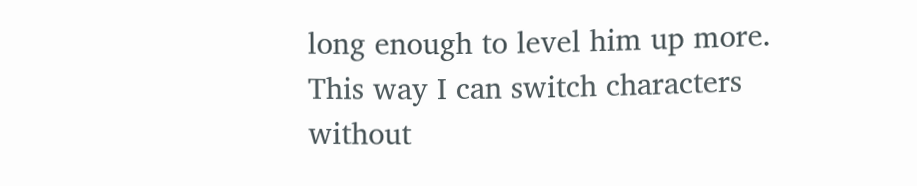long enough to level him up more. This way I can switch characters without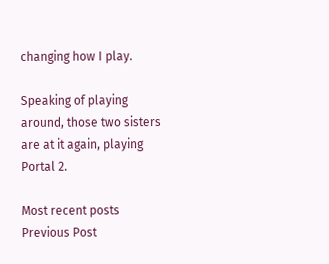changing how I play.

Speaking of playing around, those two sisters are at it again, playing Portal 2.

Most recent posts
Previous Post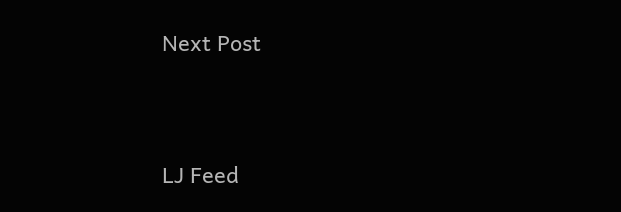Next Post




LJ Feed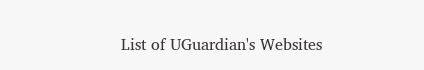List of UGuardian's Websites